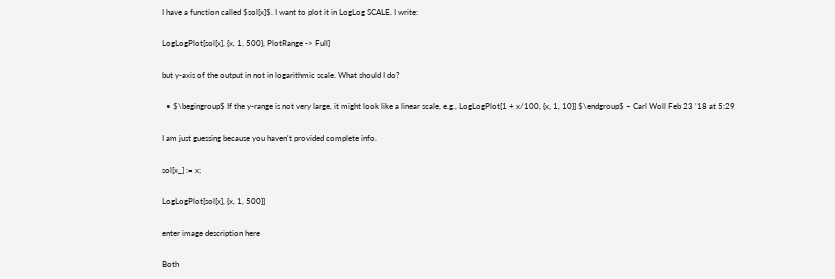I have a function called $sol[x]$. I want to plot it in LogLog SCALE. I write:

LogLogPlot[sol[x], {x, 1, 500}, PlotRange -> Full]

but y-axis of the output in not in logarithmic scale. What should I do?

  • $\begingroup$ If the y-range is not very large, it might look like a linear scale, e.g., LogLogPlot[1 + x/100, {x, 1, 10}] $\endgroup$ – Carl Woll Feb 23 '18 at 5:29

I am just guessing because you haven't provided complete info.

sol[x_] := x;

LogLogPlot[sol[x], {x, 1, 500}]

enter image description here

Both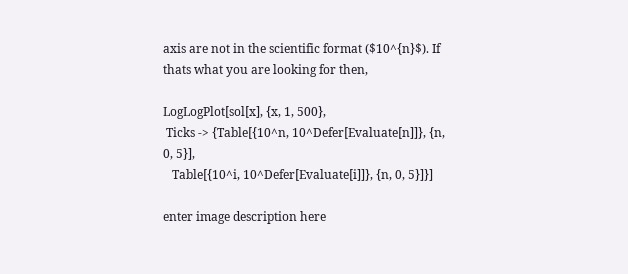axis are not in the scientific format ($10^{n}$). If thats what you are looking for then,

LogLogPlot[sol[x], {x, 1, 500},
 Ticks -> {Table[{10^n, 10^Defer[Evaluate[n]]}, {n, 0, 5}],
   Table[{10^i, 10^Defer[Evaluate[i]]}, {n, 0, 5}]}]

enter image description here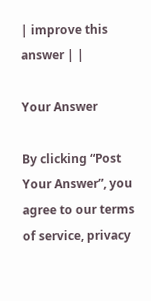| improve this answer | |

Your Answer

By clicking “Post Your Answer”, you agree to our terms of service, privacy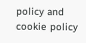policy and cookie policy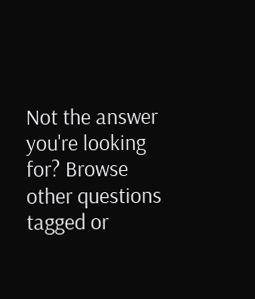Not the answer you're looking for? Browse other questions tagged or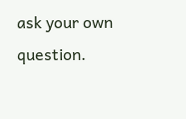ask your own question.